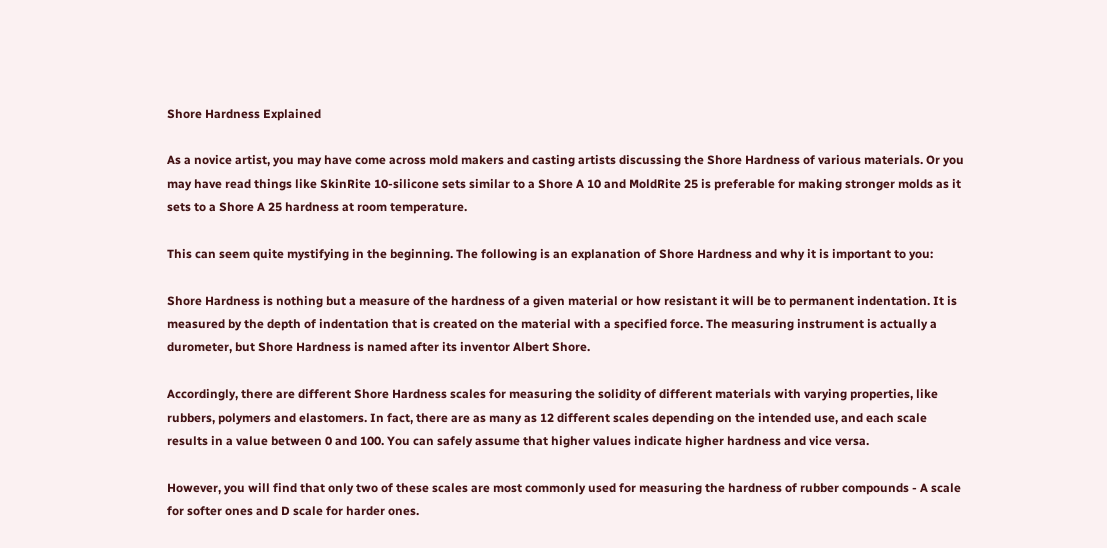Shore Hardness Explained

As a novice artist, you may have come across mold makers and casting artists discussing the Shore Hardness of various materials. Or you may have read things like SkinRite 10-silicone sets similar to a Shore A 10 and MoldRite 25 is preferable for making stronger molds as it sets to a Shore A 25 hardness at room temperature.

This can seem quite mystifying in the beginning. The following is an explanation of Shore Hardness and why it is important to you:

Shore Hardness is nothing but a measure of the hardness of a given material or how resistant it will be to permanent indentation. It is measured by the depth of indentation that is created on the material with a specified force. The measuring instrument is actually a durometer, but Shore Hardness is named after its inventor Albert Shore.

Accordingly, there are different Shore Hardness scales for measuring the solidity of different materials with varying properties, like rubbers, polymers and elastomers. In fact, there are as many as 12 different scales depending on the intended use, and each scale results in a value between 0 and 100. You can safely assume that higher values indicate higher hardness and vice versa.

However, you will find that only two of these scales are most commonly used for measuring the hardness of rubber compounds - A scale for softer ones and D scale for harder ones.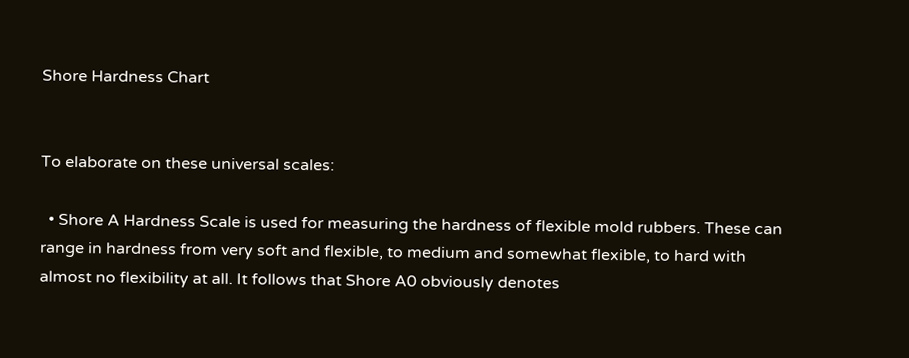Shore Hardness Chart


To elaborate on these universal scales:

  • Shore A Hardness Scale is used for measuring the hardness of flexible mold rubbers. These can range in hardness from very soft and flexible, to medium and somewhat flexible, to hard with almost no flexibility at all. It follows that Shore A0 obviously denotes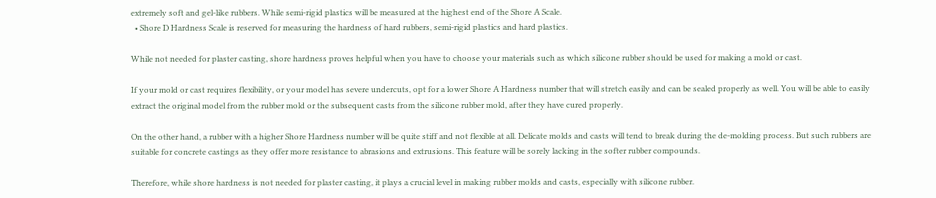extremely soft and gel-like rubbers. While semi-rigid plastics will be measured at the highest end of the Shore A Scale.
  • Shore D Hardness Scale is reserved for measuring the hardness of hard rubbers, semi-rigid plastics and hard plastics.

While not needed for plaster casting, shore hardness proves helpful when you have to choose your materials such as which silicone rubber should be used for making a mold or cast.

If your mold or cast requires flexibility, or your model has severe undercuts, opt for a lower Shore A Hardness number that will stretch easily and can be sealed properly as well. You will be able to easily extract the original model from the rubber mold or the subsequent casts from the silicone rubber mold, after they have cured properly.

On the other hand, a rubber with a higher Shore Hardness number will be quite stiff and not flexible at all. Delicate molds and casts will tend to break during the de-molding process. But such rubbers are suitable for concrete castings as they offer more resistance to abrasions and extrusions. This feature will be sorely lacking in the softer rubber compounds.

Therefore, while shore hardness is not needed for plaster casting, it plays a crucial level in making rubber molds and casts, especially with silicone rubber.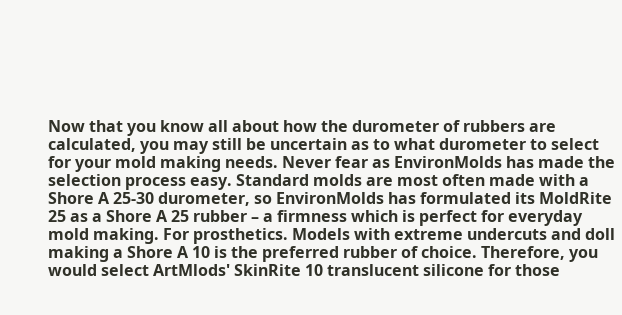Now that you know all about how the durometer of rubbers are calculated, you may still be uncertain as to what durometer to select for your mold making needs. Never fear as EnvironMolds has made the selection process easy. Standard molds are most often made with a Shore A 25-30 durometer, so EnvironMolds has formulated its MoldRite 25 as a Shore A 25 rubber – a firmness which is perfect for everyday mold making. For prosthetics. Models with extreme undercuts and doll making a Shore A 10 is the preferred rubber of choice. Therefore, you would select ArtMlods' SkinRite 10 translucent silicone for those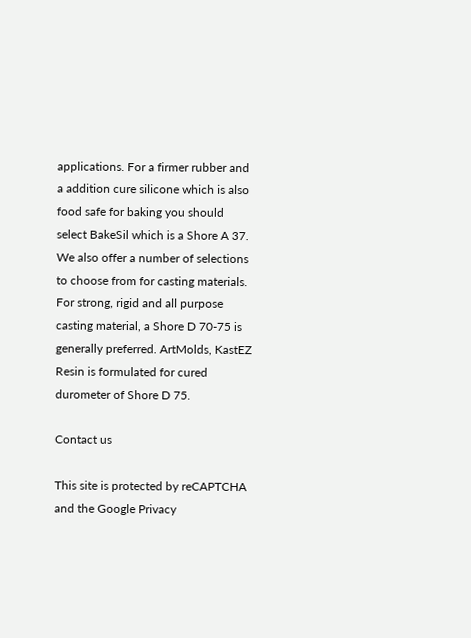applications. For a firmer rubber and a addition cure silicone which is also food safe for baking you should select BakeSil which is a Shore A 37. We also offer a number of selections to choose from for casting materials. For strong, rigid and all purpose casting material, a Shore D 70-75 is generally preferred. ArtMolds, KastEZ Resin is formulated for cured durometer of Shore D 75.

Contact us

This site is protected by reCAPTCHA and the Google Privacy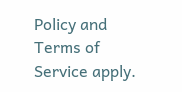Policy and Terms of Service apply.